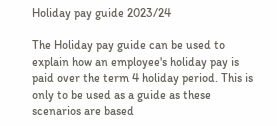Holiday pay guide 2023/24

The Holiday pay guide can be used to explain how an employee's holiday pay is paid over the term 4 holiday period. This is only to be used as a guide as these scenarios are based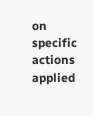on specific actions applied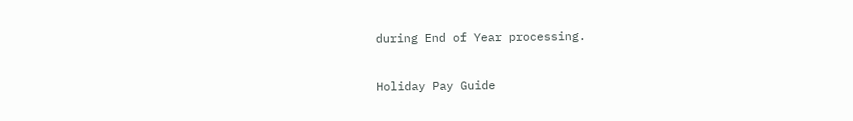during End of Year processing.

Holiday Pay Guide